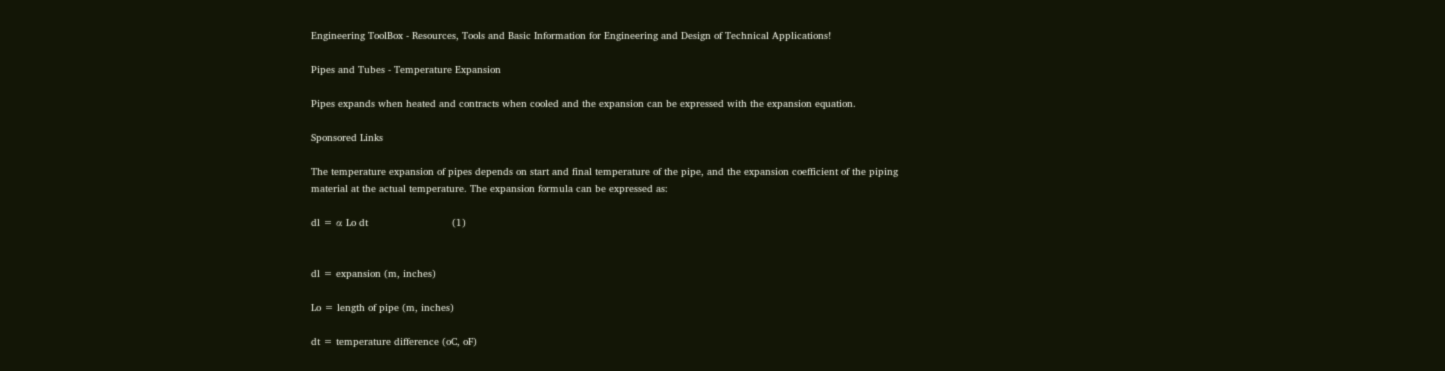Engineering ToolBox - Resources, Tools and Basic Information for Engineering and Design of Technical Applications!

Pipes and Tubes - Temperature Expansion

Pipes expands when heated and contracts when cooled and the expansion can be expressed with the expansion equation.

Sponsored Links

The temperature expansion of pipes depends on start and final temperature of the pipe, and the expansion coefficient of the piping material at the actual temperature. The expansion formula can be expressed as:

dl = α Lo dt                            (1)


dl = expansion (m, inches)

Lo = length of pipe (m, inches)

dt = temperature difference (oC, oF)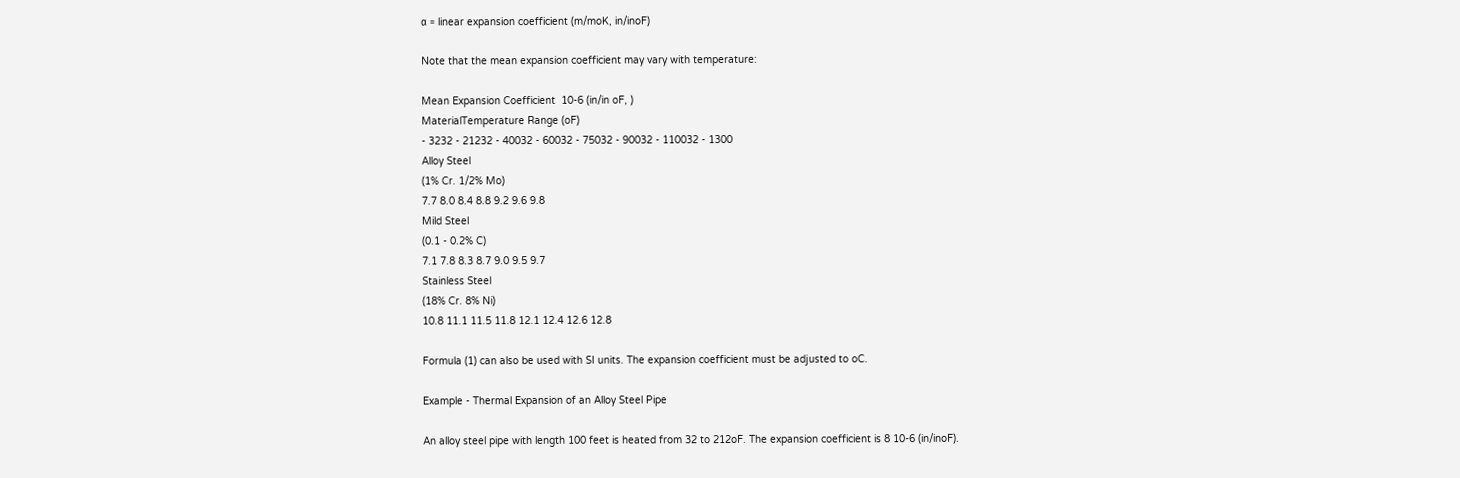α = linear expansion coefficient (m/moK, in/inoF)

Note that the mean expansion coefficient may vary with temperature:

Mean Expansion Coefficient  10-6 (in/in oF, )
MaterialTemperature Range (oF)
- 3232 - 21232 - 40032 - 60032 - 75032 - 90032 - 110032 - 1300
Alloy Steel
(1% Cr. 1/2% Mo)
7.7 8.0 8.4 8.8 9.2 9.6 9.8
Mild Steel
(0.1 - 0.2% C)
7.1 7.8 8.3 8.7 9.0 9.5 9.7
Stainless Steel
(18% Cr. 8% Ni)
10.8 11.1 11.5 11.8 12.1 12.4 12.6 12.8

Formula (1) can also be used with SI units. The expansion coefficient must be adjusted to oC.

Example - Thermal Expansion of an Alloy Steel Pipe

An alloy steel pipe with length 100 feet is heated from 32 to 212oF. The expansion coefficient is 8 10-6 (in/inoF).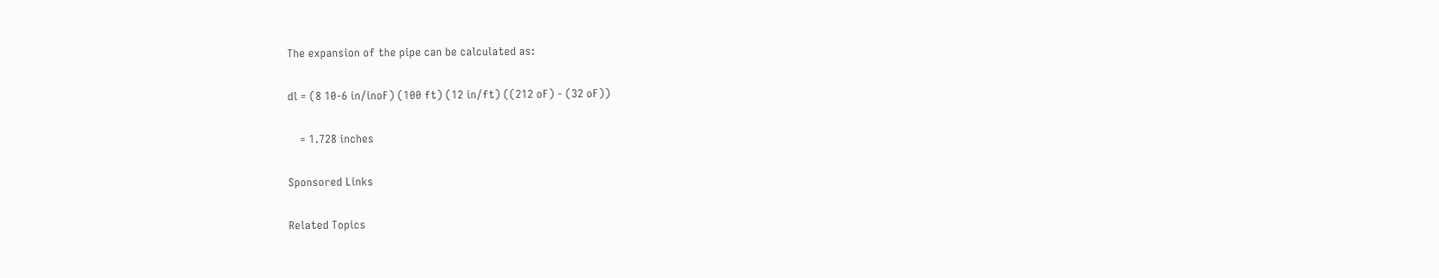The expansion of the pipe can be calculated as:

dl = (8 10-6 in/inoF) (100 ft) (12 in/ft) ((212 oF) - (32 oF))

    = 1.728 inches

Sponsored Links

Related Topics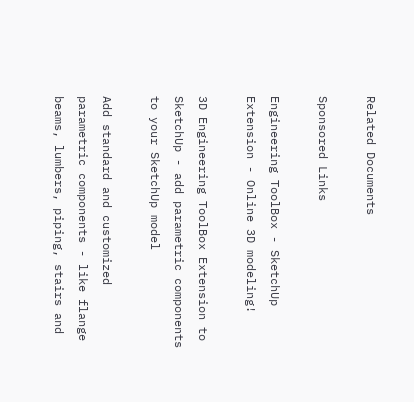Related Documents

Sponsored Links

Engineering ToolBox - SketchUp Extension - Online 3D modeling!

3D Engineering ToolBox Extension to SketchUp - add parametric components to your SketchUp model

Add standard and customized parametric components - like flange beams, lumbers, piping, stairs and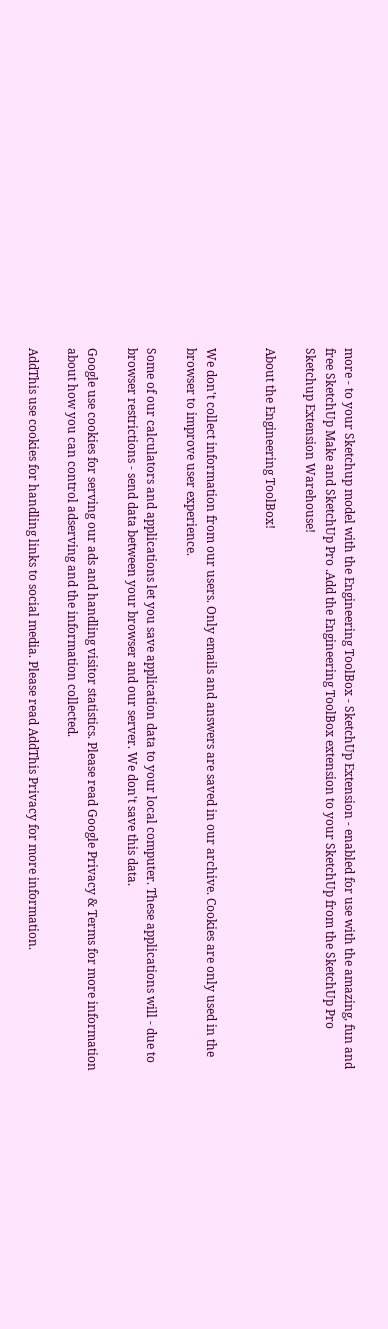more - to your Sketchup model with the Engineering ToolBox - SketchUp Extension - enabled for use with the amazing, fun and free SketchUp Make and SketchUp Pro .Add the Engineering ToolBox extension to your SketchUp from the SketchUp Pro Sketchup Extension Warehouse!

About the Engineering ToolBox!


We don't collect information from our users. Only emails and answers are saved in our archive. Cookies are only used in the browser to improve user experience.

Some of our calculators and applications let you save application data to your local computer. These applications will - due to browser restrictions - send data between your browser and our server. We don't save this data.

Google use cookies for serving our ads and handling visitor statistics. Please read Google Privacy & Terms for more information about how you can control adserving and the information collected.

AddThis use cookies for handling links to social media. Please read AddThis Privacy for more information.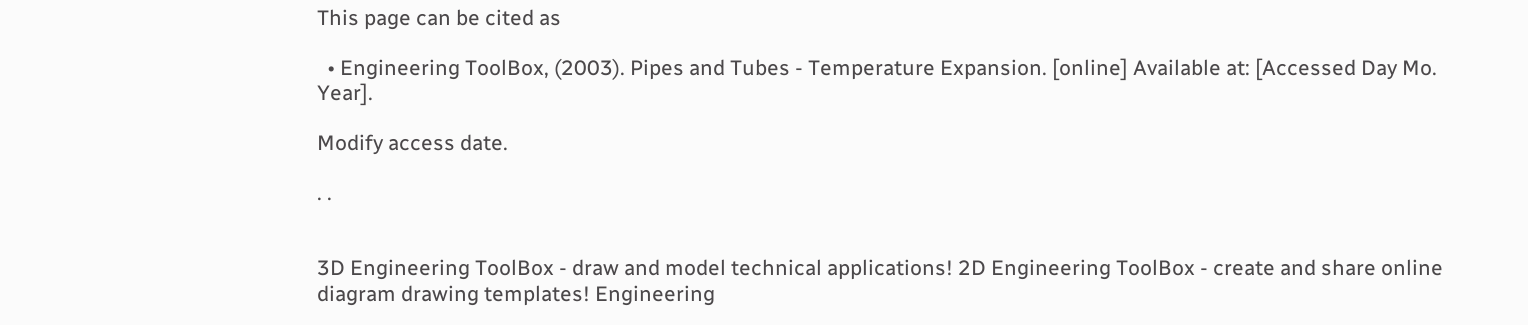This page can be cited as

  • Engineering ToolBox, (2003). Pipes and Tubes - Temperature Expansion. [online] Available at: [Accessed Day Mo. Year].

Modify access date.

. .


3D Engineering ToolBox - draw and model technical applications! 2D Engineering ToolBox - create and share online diagram drawing templates! Engineering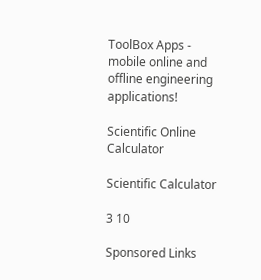ToolBox Apps - mobile online and offline engineering applications!

Scientific Online Calculator

Scientific Calculator

3 10

Sponsored Links